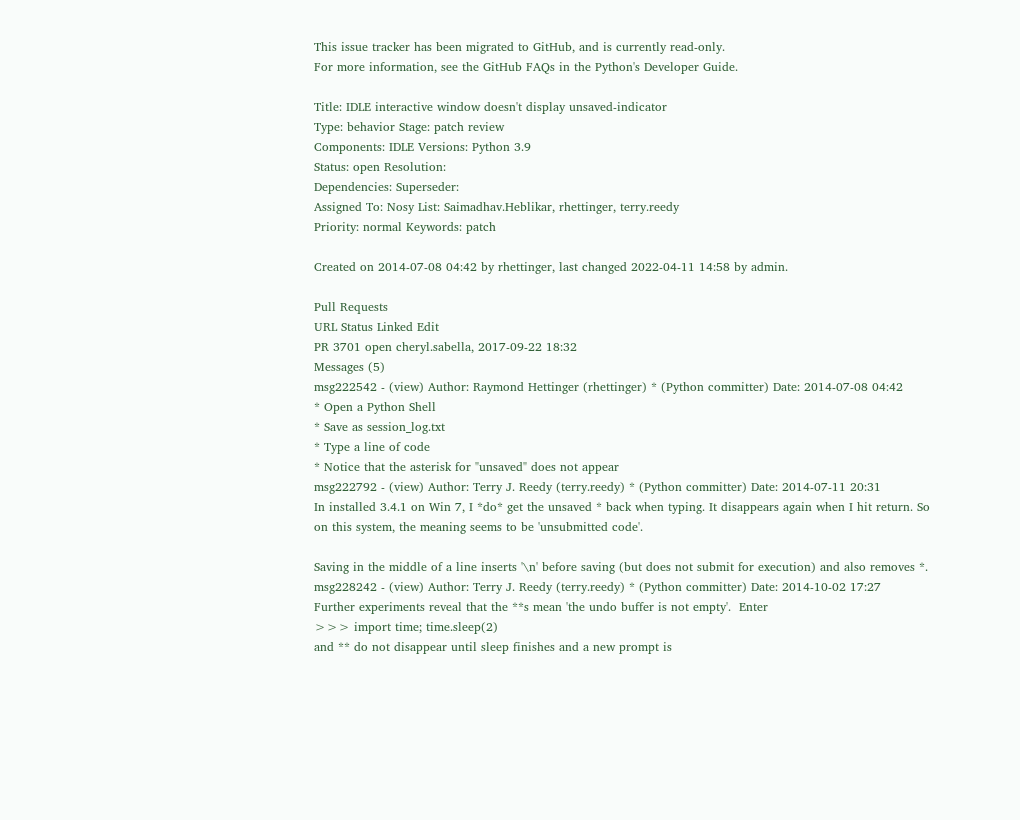This issue tracker has been migrated to GitHub, and is currently read-only.
For more information, see the GitHub FAQs in the Python's Developer Guide.

Title: IDLE interactive window doesn't display unsaved-indicator
Type: behavior Stage: patch review
Components: IDLE Versions: Python 3.9
Status: open Resolution:
Dependencies: Superseder:
Assigned To: Nosy List: Saimadhav.Heblikar, rhettinger, terry.reedy
Priority: normal Keywords: patch

Created on 2014-07-08 04:42 by rhettinger, last changed 2022-04-11 14:58 by admin.

Pull Requests
URL Status Linked Edit
PR 3701 open cheryl.sabella, 2017-09-22 18:32
Messages (5)
msg222542 - (view) Author: Raymond Hettinger (rhettinger) * (Python committer) Date: 2014-07-08 04:42
* Open a Python Shell
* Save as session_log.txt
* Type a line of code
* Notice that the asterisk for "unsaved" does not appear
msg222792 - (view) Author: Terry J. Reedy (terry.reedy) * (Python committer) Date: 2014-07-11 20:31
In installed 3.4.1 on Win 7, I *do* get the unsaved * back when typing. It disappears again when I hit return. So on this system, the meaning seems to be 'unsubmitted code'.

Saving in the middle of a line inserts '\n' before saving (but does not submit for execution) and also removes *.
msg228242 - (view) Author: Terry J. Reedy (terry.reedy) * (Python committer) Date: 2014-10-02 17:27
Further experiments reveal that the **s mean 'the undo buffer is not empty'.  Enter
>>> import time; time.sleep(2)
and ** do not disappear until sleep finishes and a new prompt is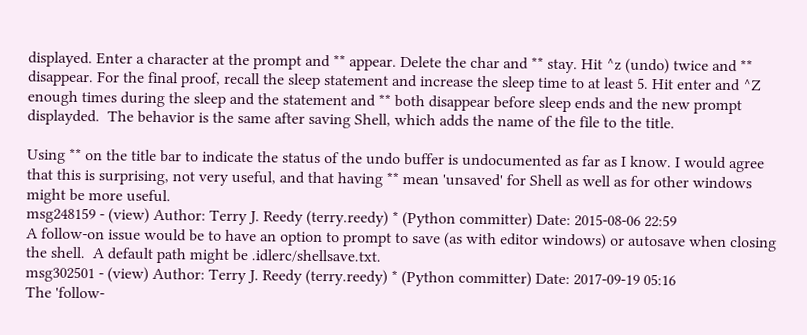displayed. Enter a character at the prompt and ** appear. Delete the char and ** stay. Hit ^z (undo) twice and ** disappear. For the final proof, recall the sleep statement and increase the sleep time to at least 5. Hit enter and ^Z enough times during the sleep and the statement and ** both disappear before sleep ends and the new prompt displayded.  The behavior is the same after saving Shell, which adds the name of the file to the title.

Using ** on the title bar to indicate the status of the undo buffer is undocumented as far as I know. I would agree that this is surprising, not very useful, and that having ** mean 'unsaved' for Shell as well as for other windows might be more useful.
msg248159 - (view) Author: Terry J. Reedy (terry.reedy) * (Python committer) Date: 2015-08-06 22:59
A follow-on issue would be to have an option to prompt to save (as with editor windows) or autosave when closing the shell.  A default path might be .idlerc/shellsave.txt.
msg302501 - (view) Author: Terry J. Reedy (terry.reedy) * (Python committer) Date: 2017-09-19 05:16
The 'follow-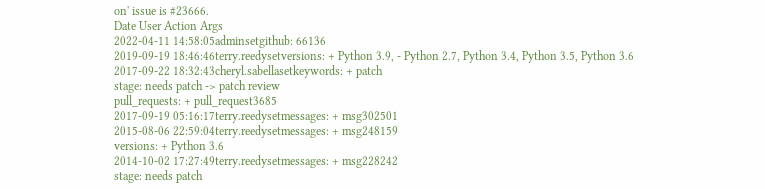on' issue is #23666.
Date User Action Args
2022-04-11 14:58:05adminsetgithub: 66136
2019-09-19 18:46:46terry.reedysetversions: + Python 3.9, - Python 2.7, Python 3.4, Python 3.5, Python 3.6
2017-09-22 18:32:43cheryl.sabellasetkeywords: + patch
stage: needs patch -> patch review
pull_requests: + pull_request3685
2017-09-19 05:16:17terry.reedysetmessages: + msg302501
2015-08-06 22:59:04terry.reedysetmessages: + msg248159
versions: + Python 3.6
2014-10-02 17:27:49terry.reedysetmessages: + msg228242
stage: needs patch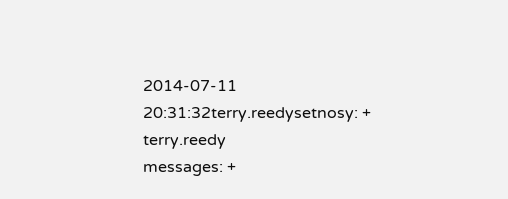2014-07-11 20:31:32terry.reedysetnosy: + terry.reedy
messages: +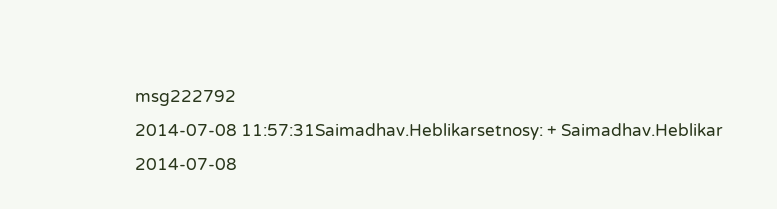msg222792
2014-07-08 11:57:31Saimadhav.Heblikarsetnosy: + Saimadhav.Heblikar
2014-07-08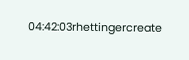04:42:03rhettingercreate